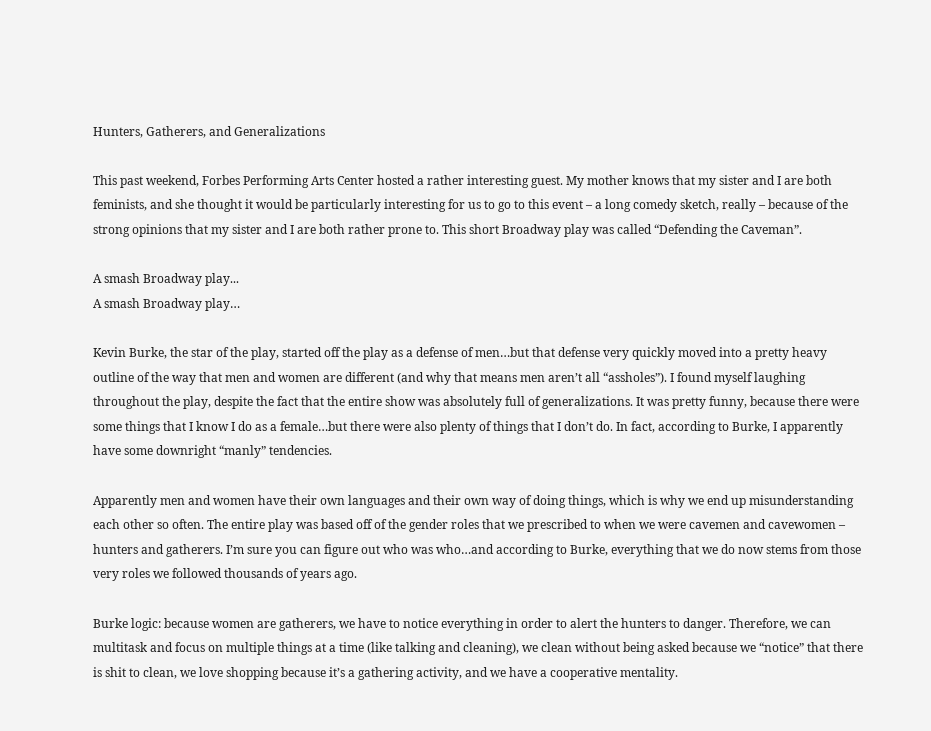Hunters, Gatherers, and Generalizations

This past weekend, Forbes Performing Arts Center hosted a rather interesting guest. My mother knows that my sister and I are both feminists, and she thought it would be particularly interesting for us to go to this event – a long comedy sketch, really – because of the strong opinions that my sister and I are both rather prone to. This short Broadway play was called “Defending the Caveman”.

A smash Broadway play...
A smash Broadway play…

Kevin Burke, the star of the play, started off the play as a defense of men…but that defense very quickly moved into a pretty heavy outline of the way that men and women are different (and why that means men aren’t all “assholes”). I found myself laughing throughout the play, despite the fact that the entire show was absolutely full of generalizations. It was pretty funny, because there were some things that I know I do as a female…but there were also plenty of things that I don’t do. In fact, according to Burke, I apparently have some downright “manly” tendencies.

Apparently men and women have their own languages and their own way of doing things, which is why we end up misunderstanding each other so often. The entire play was based off of the gender roles that we prescribed to when we were cavemen and cavewomen – hunters and gatherers. I’m sure you can figure out who was who…and according to Burke, everything that we do now stems from those very roles we followed thousands of years ago.

Burke logic: because women are gatherers, we have to notice everything in order to alert the hunters to danger. Therefore, we can multitask and focus on multiple things at a time (like talking and cleaning), we clean without being asked because we “notice” that there is shit to clean, we love shopping because it’s a gathering activity, and we have a cooperative mentality.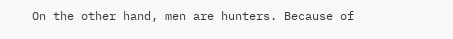On the other hand, men are hunters. Because of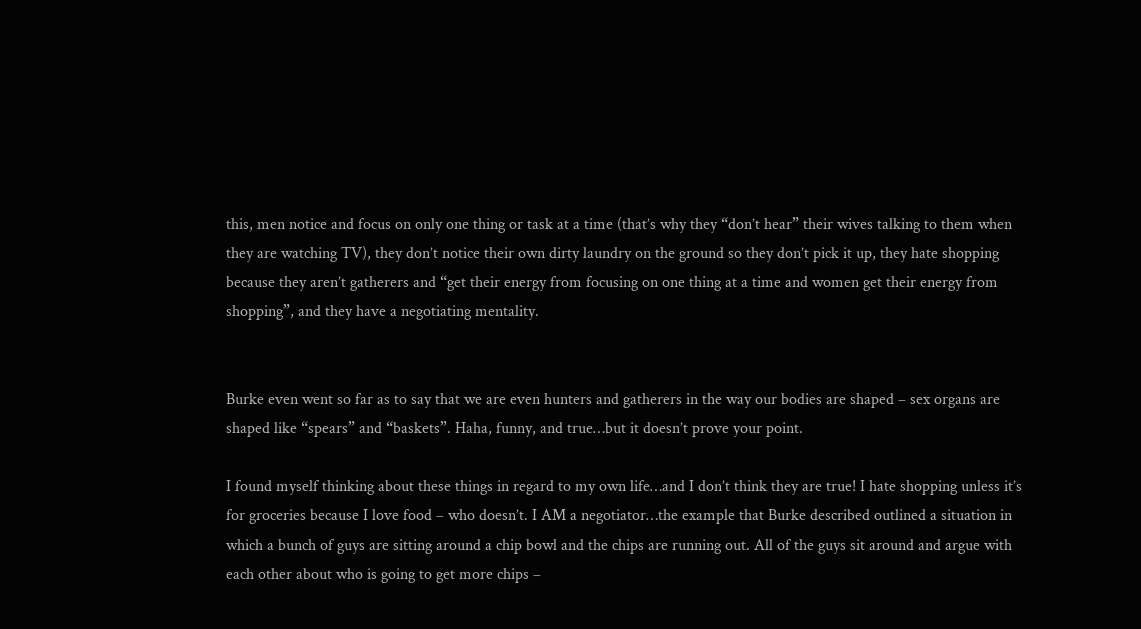this, men notice and focus on only one thing or task at a time (that’s why they “don’t hear” their wives talking to them when they are watching TV), they don’t notice their own dirty laundry on the ground so they don’t pick it up, they hate shopping because they aren’t gatherers and “get their energy from focusing on one thing at a time and women get their energy from shopping”, and they have a negotiating mentality.


Burke even went so far as to say that we are even hunters and gatherers in the way our bodies are shaped – sex organs are shaped like “spears” and “baskets”. Haha, funny, and true…but it doesn’t prove your point.

I found myself thinking about these things in regard to my own life…and I don’t think they are true! I hate shopping unless it’s for groceries because I love food – who doesn’t. I AM a negotiator…the example that Burke described outlined a situation in which a bunch of guys are sitting around a chip bowl and the chips are running out. All of the guys sit around and argue with each other about who is going to get more chips –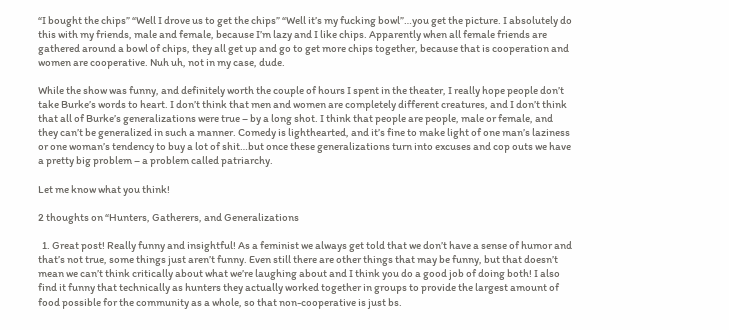“I bought the chips” “Well I drove us to get the chips” “Well it’s my fucking bowl”…you get the picture. I absolutely do this with my friends, male and female, because I’m lazy and I like chips. Apparently when all female friends are gathered around a bowl of chips, they all get up and go to get more chips together, because that is cooperation and women are cooperative. Nuh uh, not in my case, dude.

While the show was funny, and definitely worth the couple of hours I spent in the theater, I really hope people don’t take Burke’s words to heart. I don’t think that men and women are completely different creatures, and I don’t think that all of Burke’s generalizations were true – by a long shot. I think that people are people, male or female, and they can’t be generalized in such a manner. Comedy is lighthearted, and it’s fine to make light of one man’s laziness or one woman’s tendency to buy a lot of shit…but once these generalizations turn into excuses and cop outs we have a pretty big problem – a problem called patriarchy.

Let me know what you think!

2 thoughts on “Hunters, Gatherers, and Generalizations

  1. Great post! Really funny and insightful! As a feminist we always get told that we don’t have a sense of humor and that’s not true, some things just aren’t funny. Even still there are other things that may be funny, but that doesn’t mean we can’t think critically about what we’re laughing about and I think you do a good job of doing both! I also find it funny that technically as hunters they actually worked together in groups to provide the largest amount of food possible for the community as a whole, so that non-cooperative is just bs.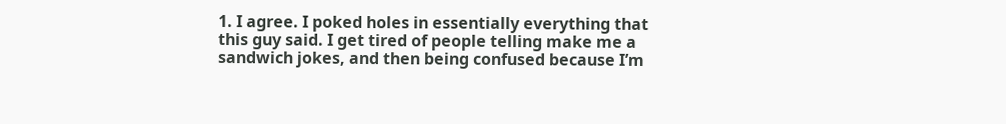1. I agree. I poked holes in essentially everything that this guy said. I get tired of people telling make me a sandwich jokes, and then being confused because I’m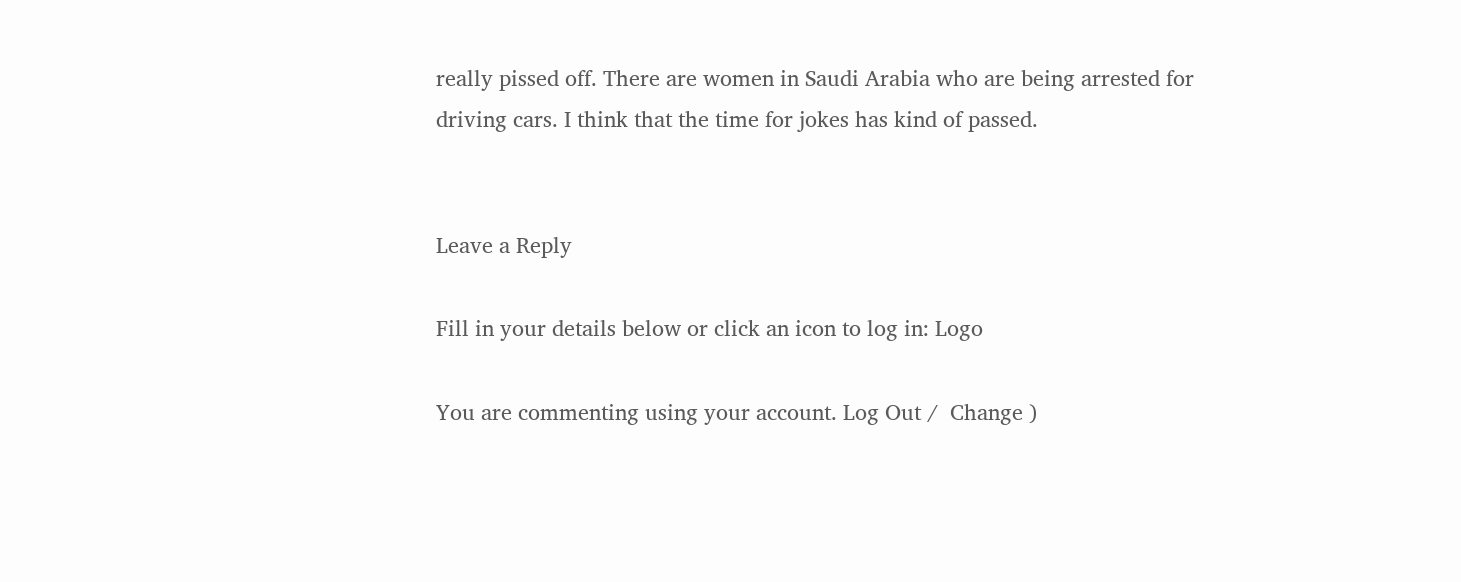really pissed off. There are women in Saudi Arabia who are being arrested for driving cars. I think that the time for jokes has kind of passed.


Leave a Reply

Fill in your details below or click an icon to log in: Logo

You are commenting using your account. Log Out /  Change )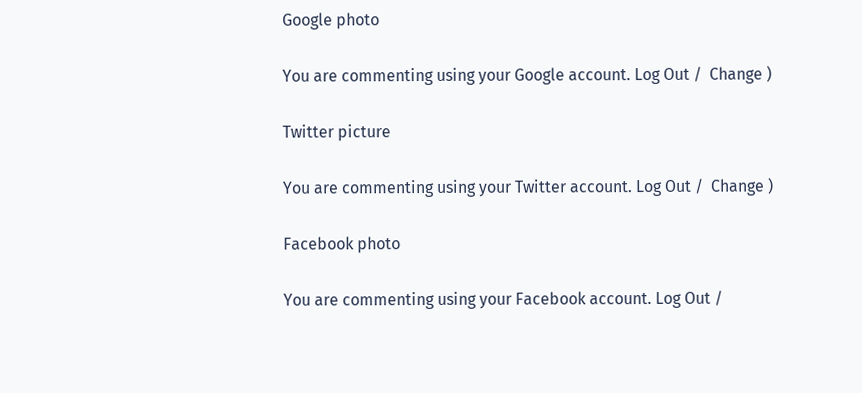Google photo

You are commenting using your Google account. Log Out /  Change )

Twitter picture

You are commenting using your Twitter account. Log Out /  Change )

Facebook photo

You are commenting using your Facebook account. Log Out /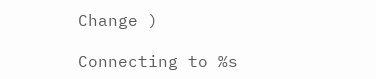Change )

Connecting to %s